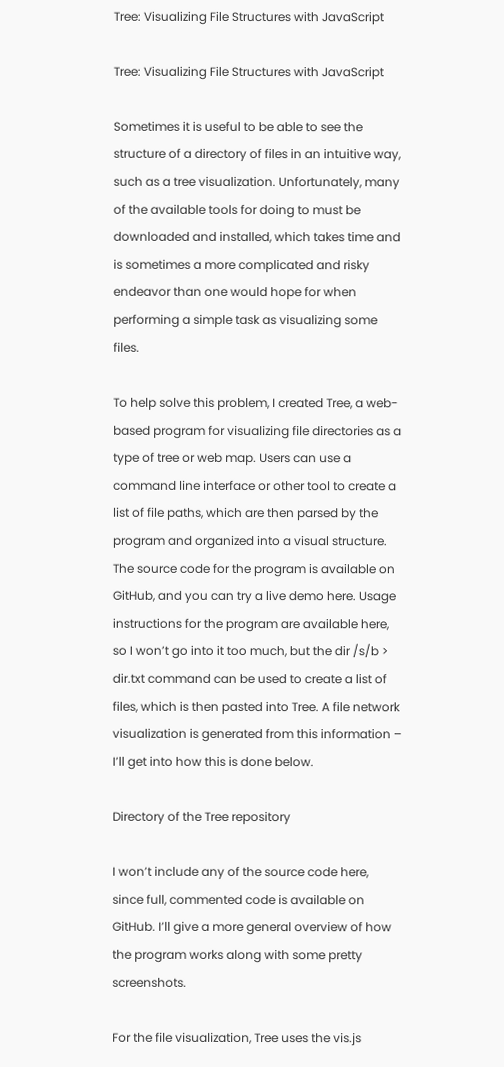Tree: Visualizing File Structures with JavaScript

Tree: Visualizing File Structures with JavaScript

Sometimes it is useful to be able to see the structure of a directory of files in an intuitive way, such as a tree visualization. Unfortunately, many of the available tools for doing to must be downloaded and installed, which takes time and is sometimes a more complicated and risky endeavor than one would hope for when performing a simple task as visualizing some files.

To help solve this problem, I created Tree, a web-based program for visualizing file directories as a type of tree or web map. Users can use a command line interface or other tool to create a list of file paths, which are then parsed by the program and organized into a visual structure. The source code for the program is available on GitHub, and you can try a live demo here. Usage instructions for the program are available here, so I won’t go into it too much, but the dir /s/b > dir.txt command can be used to create a list of files, which is then pasted into Tree. A file network visualization is generated from this information – I’ll get into how this is done below.

Directory of the Tree repository

I won’t include any of the source code here, since full, commented code is available on GitHub. I’ll give a more general overview of how the program works along with some pretty screenshots.

For the file visualization, Tree uses the vis.js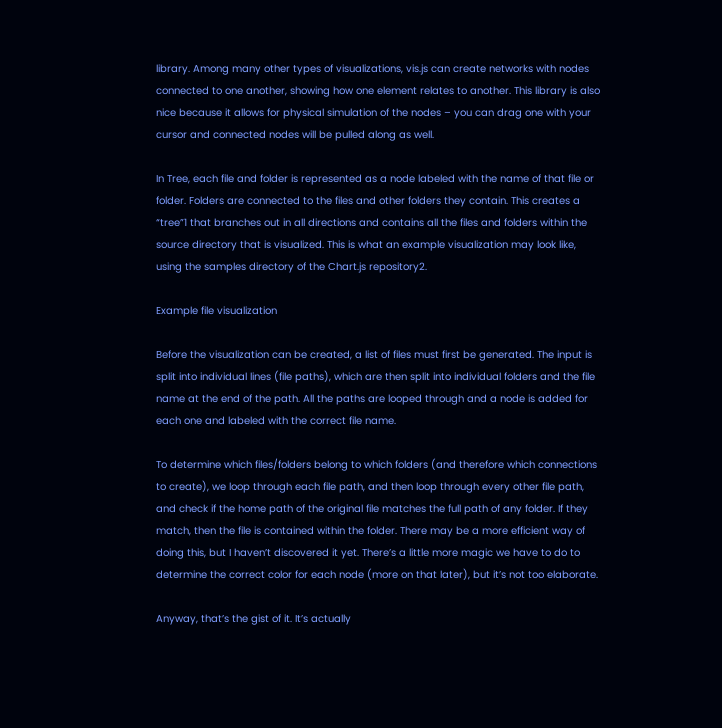library. Among many other types of visualizations, vis.js can create networks with nodes connected to one another, showing how one element relates to another. This library is also nice because it allows for physical simulation of the nodes – you can drag one with your cursor and connected nodes will be pulled along as well.

In Tree, each file and folder is represented as a node labeled with the name of that file or folder. Folders are connected to the files and other folders they contain. This creates a “tree”1 that branches out in all directions and contains all the files and folders within the source directory that is visualized. This is what an example visualization may look like, using the samples directory of the Chart.js repository2.

Example file visualization

Before the visualization can be created, a list of files must first be generated. The input is split into individual lines (file paths), which are then split into individual folders and the file name at the end of the path. All the paths are looped through and a node is added for each one and labeled with the correct file name.

To determine which files/folders belong to which folders (and therefore which connections to create), we loop through each file path, and then loop through every other file path, and check if the home path of the original file matches the full path of any folder. If they match, then the file is contained within the folder. There may be a more efficient way of doing this, but I haven’t discovered it yet. There’s a little more magic we have to do to determine the correct color for each node (more on that later), but it’s not too elaborate.

Anyway, that’s the gist of it. It’s actually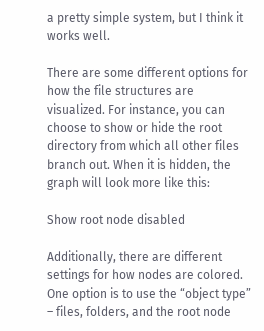a pretty simple system, but I think it works well.

There are some different options for how the file structures are visualized. For instance, you can choose to show or hide the root directory from which all other files branch out. When it is hidden, the graph will look more like this:

Show root node disabled

Additionally, there are different settings for how nodes are colored. One option is to use the “object type” – files, folders, and the root node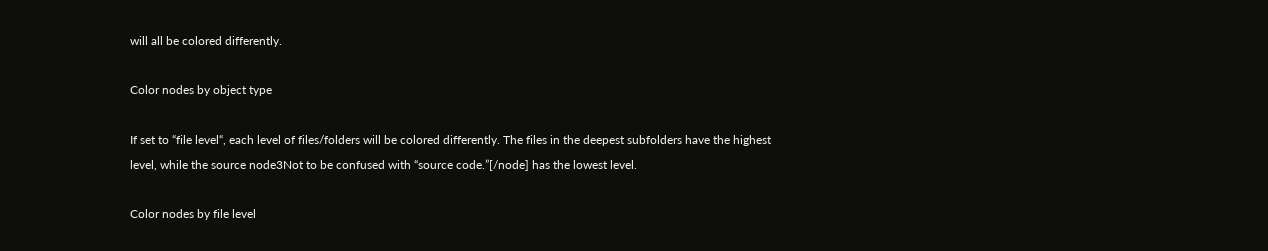will all be colored differently.

Color nodes by object type

If set to “file level“, each level of files/folders will be colored differently. The files in the deepest subfolders have the highest level, while the source node3Not to be confused with “source code.”[/node] has the lowest level.

Color nodes by file level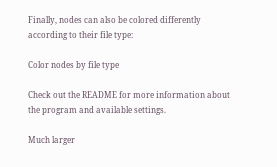Finally, nodes can also be colored differently according to their file type:

Color nodes by file type

Check out the README for more information about the program and available settings.

Much larger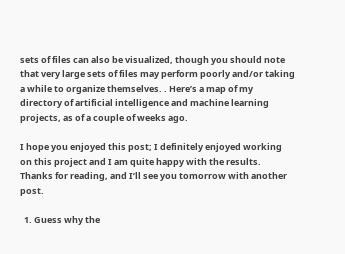sets of files can also be visualized, though you should note that very large sets of files may perform poorly and/or taking a while to organize themselves. . Here’s a map of my directory of artificial intelligence and machine learning projects, as of a couple of weeks ago.

I hope you enjoyed this post; I definitely enjoyed working on this project and I am quite happy with the results. Thanks for reading, and I’ll see you tomorrow with another post.

  1. Guess why the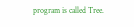program is called Tree.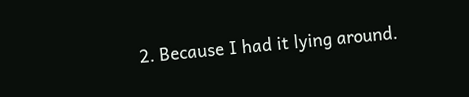2. Because I had it lying around.